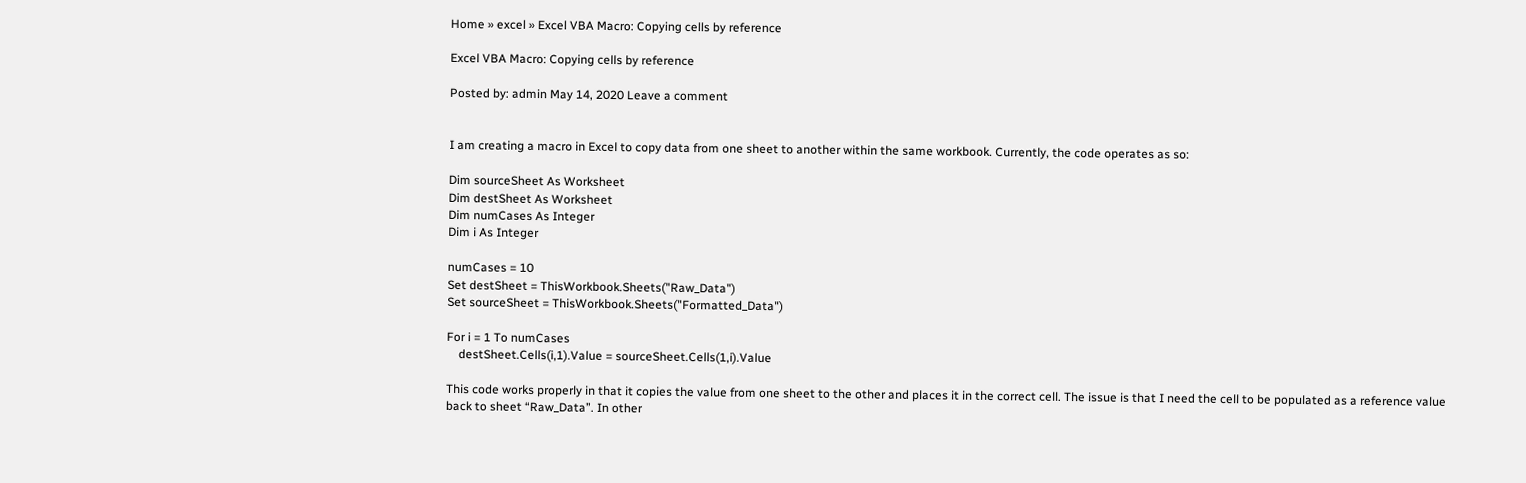Home » excel » Excel VBA Macro: Copying cells by reference

Excel VBA Macro: Copying cells by reference

Posted by: admin May 14, 2020 Leave a comment


I am creating a macro in Excel to copy data from one sheet to another within the same workbook. Currently, the code operates as so:

Dim sourceSheet As Worksheet
Dim destSheet As Worksheet
Dim numCases As Integer
Dim i As Integer

numCases = 10
Set destSheet = ThisWorkbook.Sheets("Raw_Data")
Set sourceSheet = ThisWorkbook.Sheets("Formatted_Data")

For i = 1 To numCases
    destSheet.Cells(i,1).Value = sourceSheet.Cells(1,i).Value

This code works properly in that it copies the value from one sheet to the other and places it in the correct cell. The issue is that I need the cell to be populated as a reference value back to sheet “Raw_Data”. In other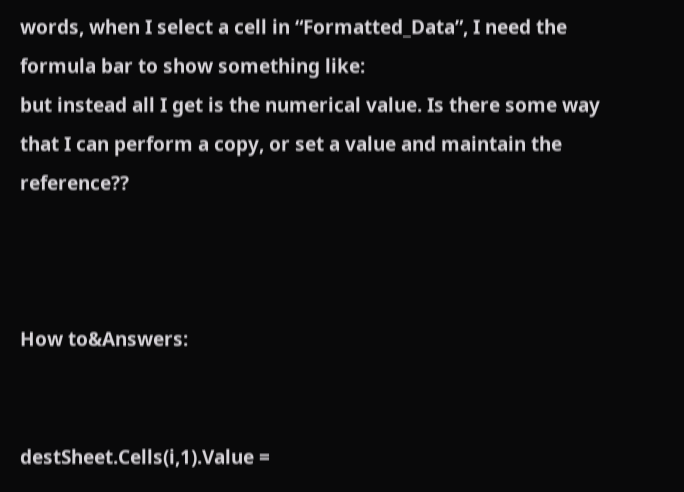words, when I select a cell in “Formatted_Data”, I need the formula bar to show something like:
but instead all I get is the numerical value. Is there some way that I can perform a copy, or set a value and maintain the reference??



How to&Answers:


destSheet.Cells(i,1).Value =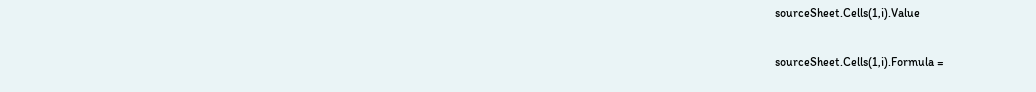sourceSheet.Cells(1,i).Value


sourceSheet.Cells(1,i).Formula =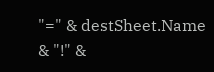"=" & destSheet.Name & "!" &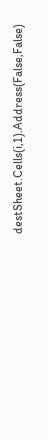destSheet.Cells(i,1).Address(False,False)